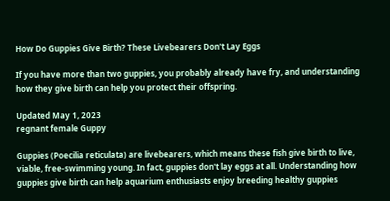How Do Guppies Give Birth? These Livebearers Don't Lay Eggs

If you have more than two guppies, you probably already have fry, and understanding how they give birth can help you protect their offspring.

Updated May 1, 2023
regnant female Guppy

Guppies (Poecilia reticulata) are livebearers, which means these fish give birth to live, viable, free-swimming young. In fact, guppies don't lay eggs at all. Understanding how guppies give birth can help aquarium enthusiasts enjoy breeding healthy guppies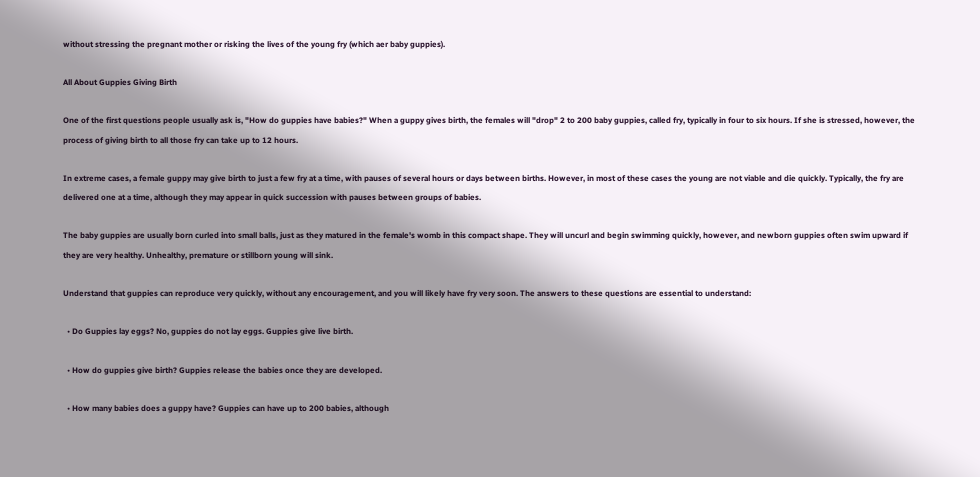without stressing the pregnant mother or risking the lives of the young fry (which aer baby guppies).

All About Guppies Giving Birth

One of the first questions people usually ask is, "How do guppies have babies?" When a guppy gives birth, the females will "drop" 2 to 200 baby guppies, called fry, typically in four to six hours. If she is stressed, however, the process of giving birth to all those fry can take up to 12 hours.

In extreme cases, a female guppy may give birth to just a few fry at a time, with pauses of several hours or days between births. However, in most of these cases the young are not viable and die quickly. Typically, the fry are delivered one at a time, although they may appear in quick succession with pauses between groups of babies.

The baby guppies are usually born curled into small balls, just as they matured in the female's womb in this compact shape. They will uncurl and begin swimming quickly, however, and newborn guppies often swim upward if they are very healthy. Unhealthy, premature or stillborn young will sink.

Understand that guppies can reproduce very quickly, without any encouragement, and you will likely have fry very soon. The answers to these questions are essential to understand:

  • Do Guppies lay eggs? No, guppies do not lay eggs. Guppies give live birth.

  • How do guppies give birth? Guppies release the babies once they are developed.

  • How many babies does a guppy have? Guppies can have up to 200 babies, although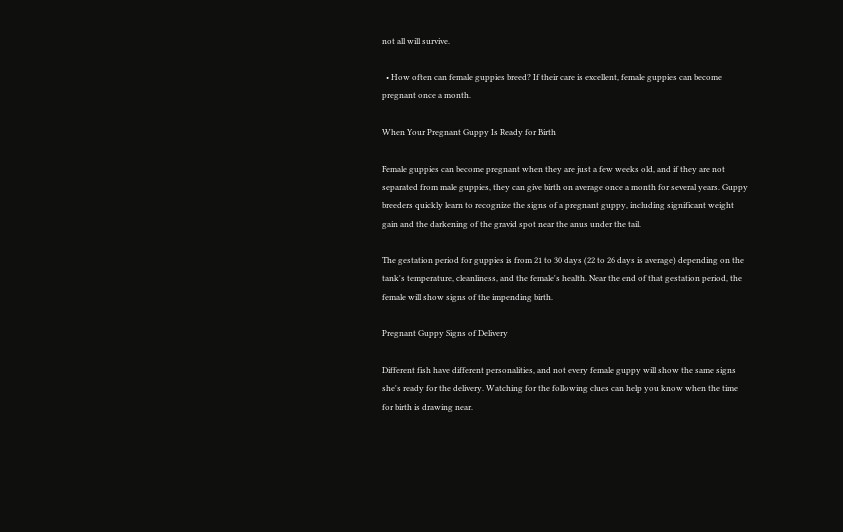not all will survive.

  • How often can female guppies breed? If their care is excellent, female guppies can become pregnant once a month.

When Your Pregnant Guppy Is Ready for Birth

Female guppies can become pregnant when they are just a few weeks old, and if they are not separated from male guppies, they can give birth on average once a month for several years. Guppy breeders quickly learn to recognize the signs of a pregnant guppy, including significant weight gain and the darkening of the gravid spot near the anus under the tail.

The gestation period for guppies is from 21 to 30 days (22 to 26 days is average) depending on the tank's temperature, cleanliness, and the female's health. Near the end of that gestation period, the female will show signs of the impending birth.

Pregnant Guppy Signs of Delivery

Different fish have different personalities, and not every female guppy will show the same signs she's ready for the delivery. Watching for the following clues can help you know when the time for birth is drawing near.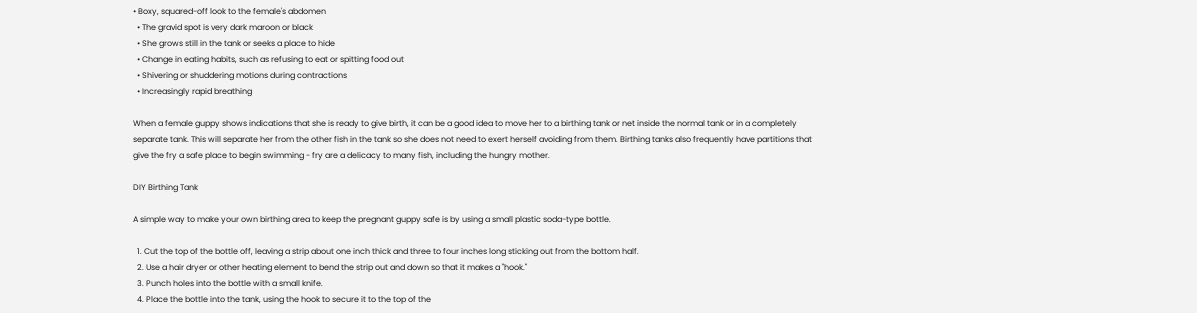• Boxy, squared-off look to the female's abdomen
  • The gravid spot is very dark maroon or black
  • She grows still in the tank or seeks a place to hide
  • Change in eating habits, such as refusing to eat or spitting food out
  • Shivering or shuddering motions during contractions
  • Increasingly rapid breathing

When a female guppy shows indications that she is ready to give birth, it can be a good idea to move her to a birthing tank or net inside the normal tank or in a completely separate tank. This will separate her from the other fish in the tank so she does not need to exert herself avoiding from them. Birthing tanks also frequently have partitions that give the fry a safe place to begin swimming - fry are a delicacy to many fish, including the hungry mother.

DIY Birthing Tank

A simple way to make your own birthing area to keep the pregnant guppy safe is by using a small plastic soda-type bottle.

  1. Cut the top of the bottle off, leaving a strip about one inch thick and three to four inches long sticking out from the bottom half.
  2. Use a hair dryer or other heating element to bend the strip out and down so that it makes a "hook."
  3. Punch holes into the bottle with a small knife.
  4. Place the bottle into the tank, using the hook to secure it to the top of the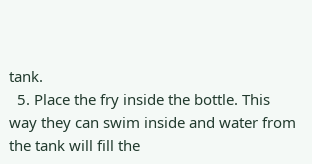tank.
  5. Place the fry inside the bottle. This way they can swim inside and water from the tank will fill the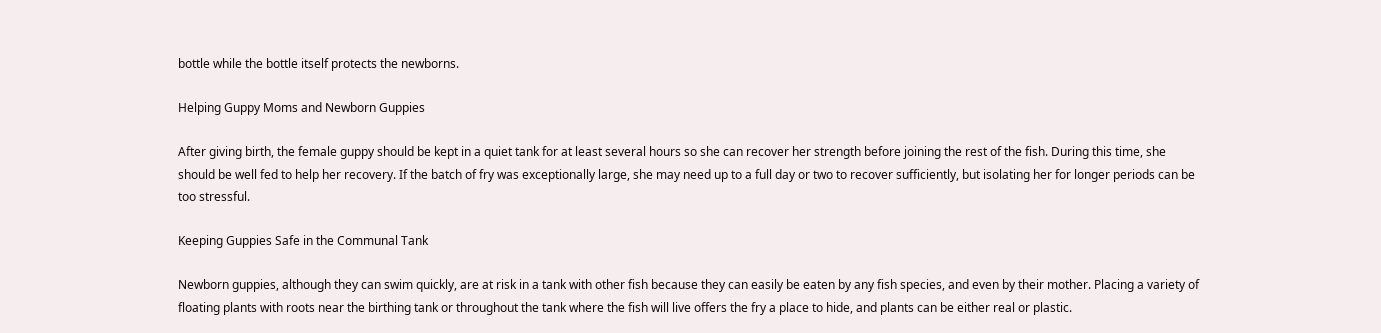bottle while the bottle itself protects the newborns.

Helping Guppy Moms and Newborn Guppies

After giving birth, the female guppy should be kept in a quiet tank for at least several hours so she can recover her strength before joining the rest of the fish. During this time, she should be well fed to help her recovery. If the batch of fry was exceptionally large, she may need up to a full day or two to recover sufficiently, but isolating her for longer periods can be too stressful.

Keeping Guppies Safe in the Communal Tank

Newborn guppies, although they can swim quickly, are at risk in a tank with other fish because they can easily be eaten by any fish species, and even by their mother. Placing a variety of floating plants with roots near the birthing tank or throughout the tank where the fish will live offers the fry a place to hide, and plants can be either real or plastic.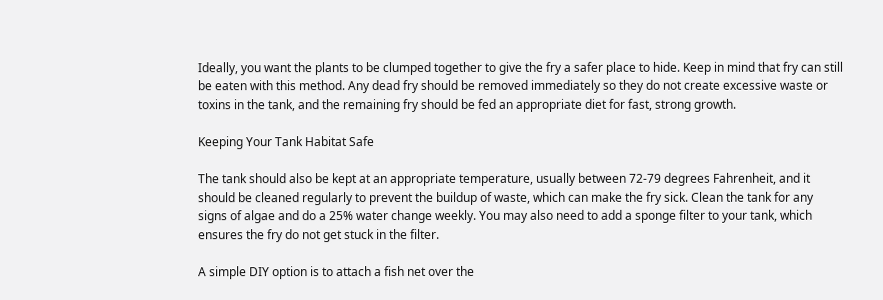Ideally, you want the plants to be clumped together to give the fry a safer place to hide. Keep in mind that fry can still be eaten with this method. Any dead fry should be removed immediately so they do not create excessive waste or toxins in the tank, and the remaining fry should be fed an appropriate diet for fast, strong growth.

Keeping Your Tank Habitat Safe

The tank should also be kept at an appropriate temperature, usually between 72-79 degrees Fahrenheit, and it should be cleaned regularly to prevent the buildup of waste, which can make the fry sick. Clean the tank for any signs of algae and do a 25% water change weekly. You may also need to add a sponge filter to your tank, which ensures the fry do not get stuck in the filter.

A simple DIY option is to attach a fish net over the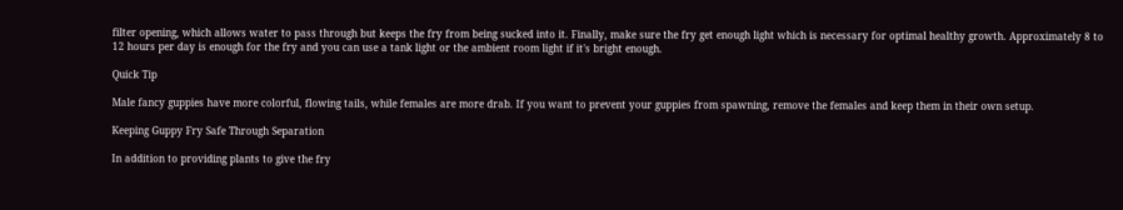filter opening, which allows water to pass through but keeps the fry from being sucked into it. Finally, make sure the fry get enough light which is necessary for optimal healthy growth. Approximately 8 to 12 hours per day is enough for the fry and you can use a tank light or the ambient room light if it's bright enough.

Quick Tip

Male fancy guppies have more colorful, flowing tails, while females are more drab. If you want to prevent your guppies from spawning, remove the females and keep them in their own setup.

Keeping Guppy Fry Safe Through Separation

In addition to providing plants to give the fry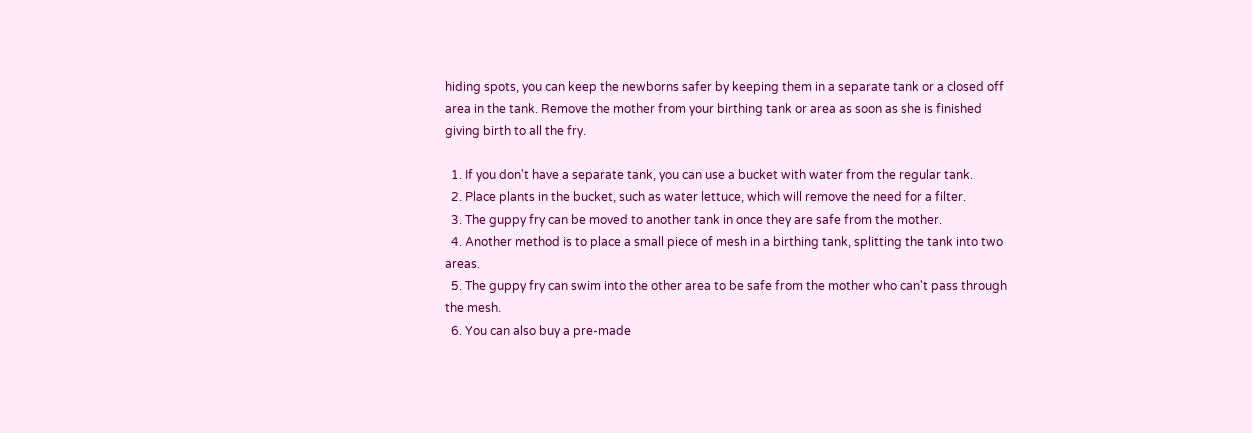hiding spots, you can keep the newborns safer by keeping them in a separate tank or a closed off area in the tank. Remove the mother from your birthing tank or area as soon as she is finished giving birth to all the fry.

  1. If you don't have a separate tank, you can use a bucket with water from the regular tank.
  2. Place plants in the bucket, such as water lettuce, which will remove the need for a filter.
  3. The guppy fry can be moved to another tank in once they are safe from the mother.
  4. Another method is to place a small piece of mesh in a birthing tank, splitting the tank into two areas.
  5. The guppy fry can swim into the other area to be safe from the mother who can't pass through the mesh.
  6. You can also buy a pre-made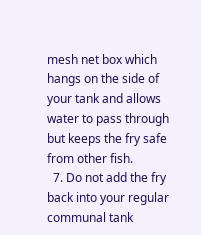mesh net box which hangs on the side of your tank and allows water to pass through but keeps the fry safe from other fish.
  7. Do not add the fry back into your regular communal tank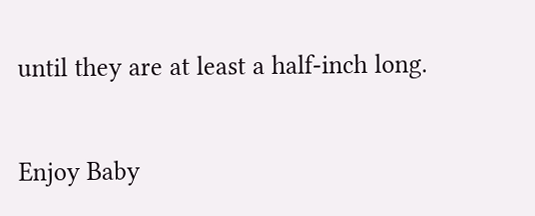until they are at least a half-inch long.

Enjoy Baby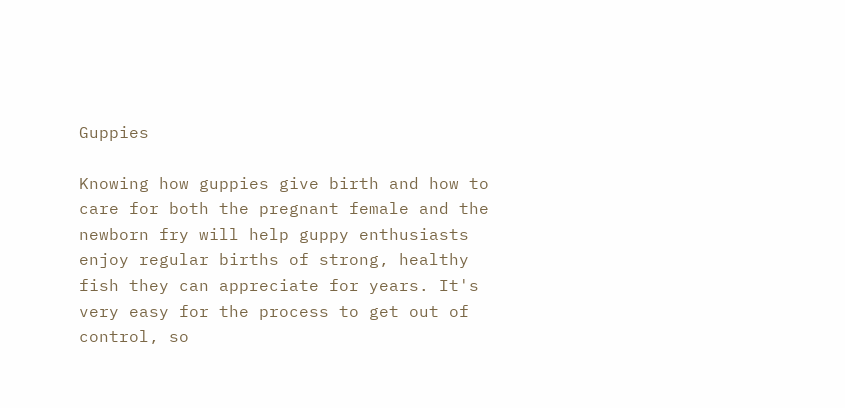Guppies

Knowing how guppies give birth and how to care for both the pregnant female and the newborn fry will help guppy enthusiasts enjoy regular births of strong, healthy fish they can appreciate for years. It's very easy for the process to get out of control, so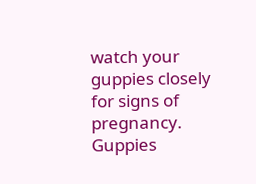watch your guppies closely for signs of pregnancy. Guppies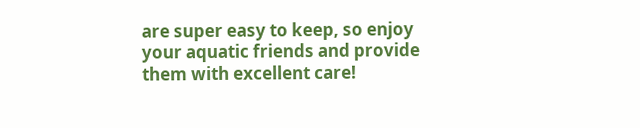are super easy to keep, so enjoy your aquatic friends and provide them with excellent care!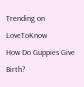Trending on LoveToKnow
How Do Guppies Give Birth?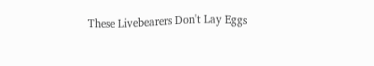These Livebearers Don't Lay Eggs